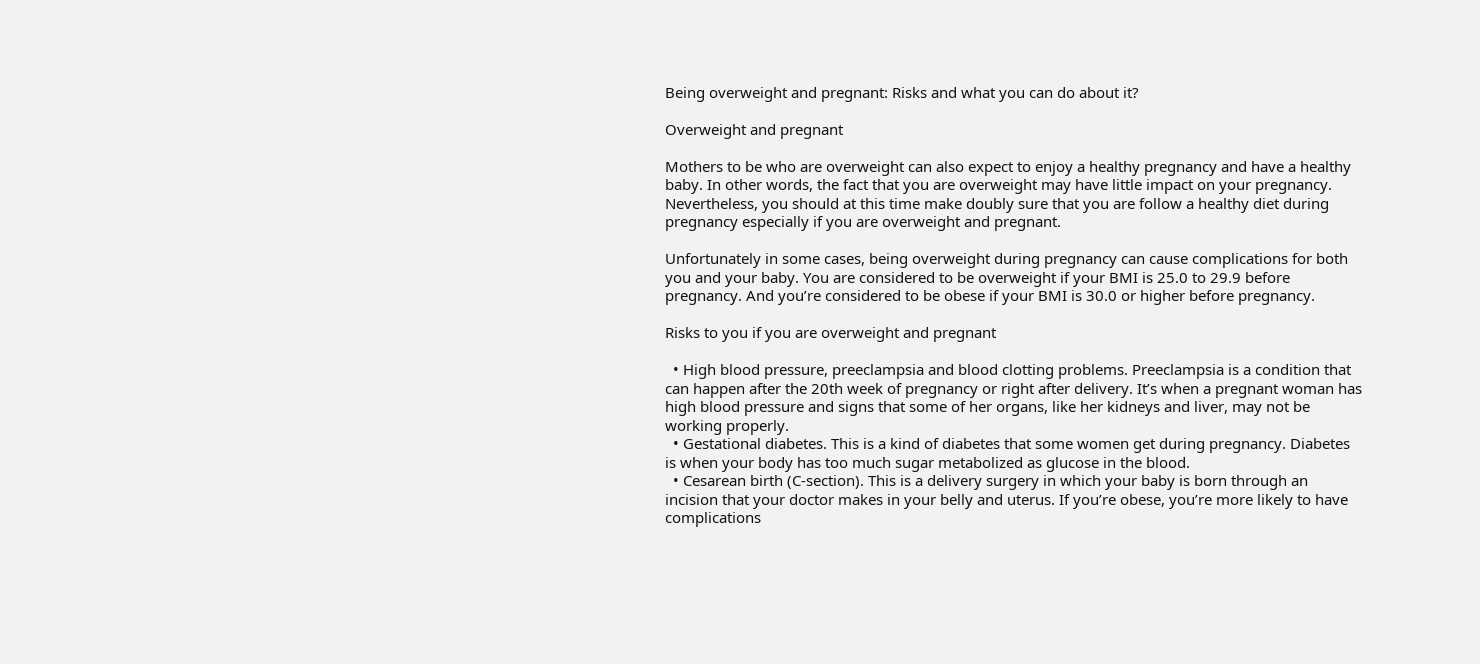Being overweight and pregnant: Risks and what you can do about it?

Overweight and pregnant

Mothers to be who are overweight can also expect to enjoy a healthy pregnancy and have a healthy baby. In other words, the fact that you are overweight may have little impact on your pregnancy. Nevertheless, you should at this time make doubly sure that you are follow a healthy diet during pregnancy especially if you are overweight and pregnant.

Unfortunately in some cases, being overweight during pregnancy can cause complications for both you and your baby. You are considered to be overweight if your BMI is 25.0 to 29.9 before pregnancy. And you’re considered to be obese if your BMI is 30.0 or higher before pregnancy.

Risks to you if you are overweight and pregnant

  • High blood pressure, preeclampsia and blood clotting problems. Preeclampsia is a condition that can happen after the 20th week of pregnancy or right after delivery. It’s when a pregnant woman has high blood pressure and signs that some of her organs, like her kidneys and liver, may not be working properly.
  • Gestational diabetes. This is a kind of diabetes that some women get during pregnancy. Diabetes is when your body has too much sugar metabolized as glucose in the blood.
  • Cesarean birth (C-section). This is a delivery surgery in which your baby is born through an incision that your doctor makes in your belly and uterus. If you’re obese, you’re more likely to have complications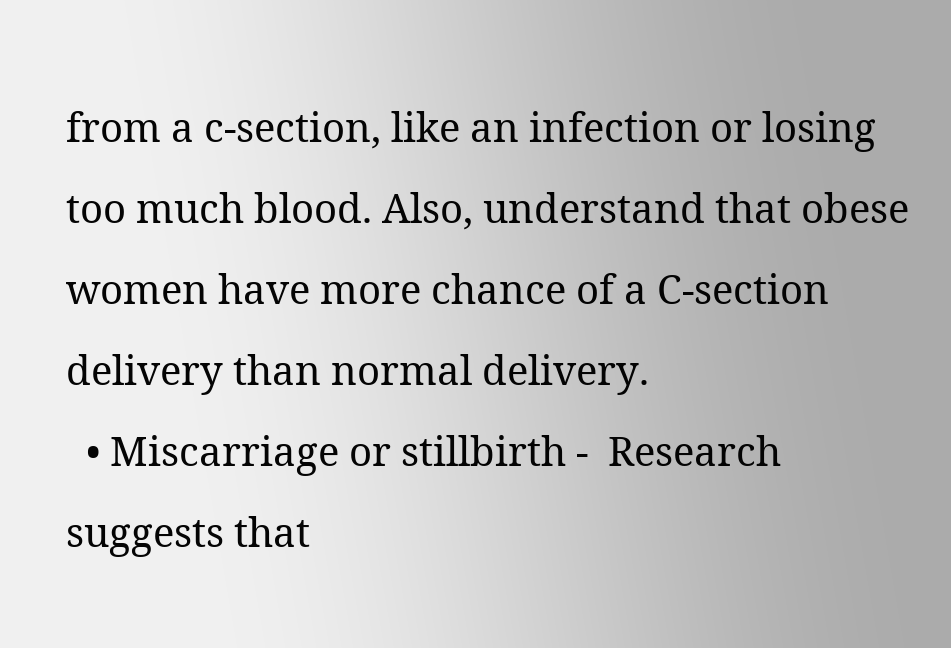from a c-section, like an infection or losing too much blood. Also, understand that obese women have more chance of a C-section delivery than normal delivery.
  • Miscarriage or stillbirth -  Research suggests that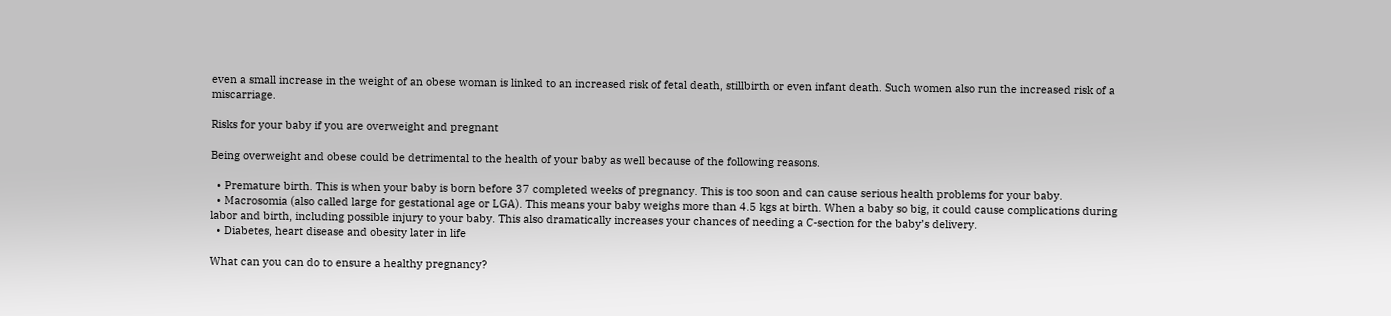even a small increase in the weight of an obese woman is linked to an increased risk of fetal death, stillbirth or even infant death. Such women also run the increased risk of a miscarriage.

Risks for your baby if you are overweight and pregnant

Being overweight and obese could be detrimental to the health of your baby as well because of the following reasons.

  • Premature birth. This is when your baby is born before 37 completed weeks of pregnancy. This is too soon and can cause serious health problems for your baby.
  • Macrosomia (also called large for gestational age or LGA). This means your baby weighs more than 4.5 kgs at birth. When a baby so big, it could cause complications during labor and birth, including possible injury to your baby. This also dramatically increases your chances of needing a C-section for the baby’s delivery.
  • Diabetes, heart disease and obesity later in life

What can you can do to ensure a healthy pregnancy?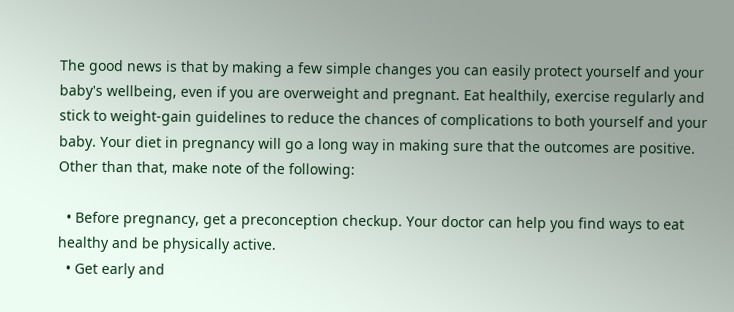The good news is that by making a few simple changes you can easily protect yourself and your baby's wellbeing, even if you are overweight and pregnant. Eat healthily, exercise regularly and stick to weight-gain guidelines to reduce the chances of complications to both yourself and your baby. Your diet in pregnancy will go a long way in making sure that the outcomes are positive. Other than that, make note of the following:

  • Before pregnancy, get a preconception checkup. Your doctor can help you find ways to eat healthy and be physically active.
  • Get early and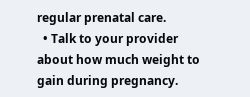regular prenatal care.
  • Talk to your provider about how much weight to gain during pregnancy.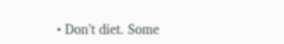• Don’t diet. Some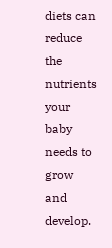diets can reduce the nutrients your baby needs to grow and develop.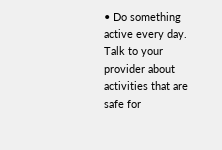• Do something active every day. Talk to your provider about activities that are safe for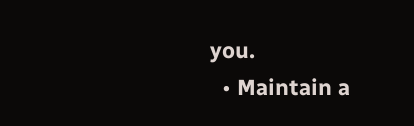you.
  • Maintain a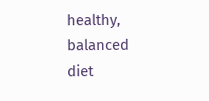healthy, balanced diet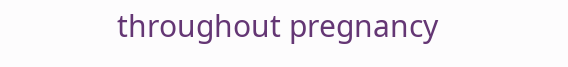throughout pregnancy